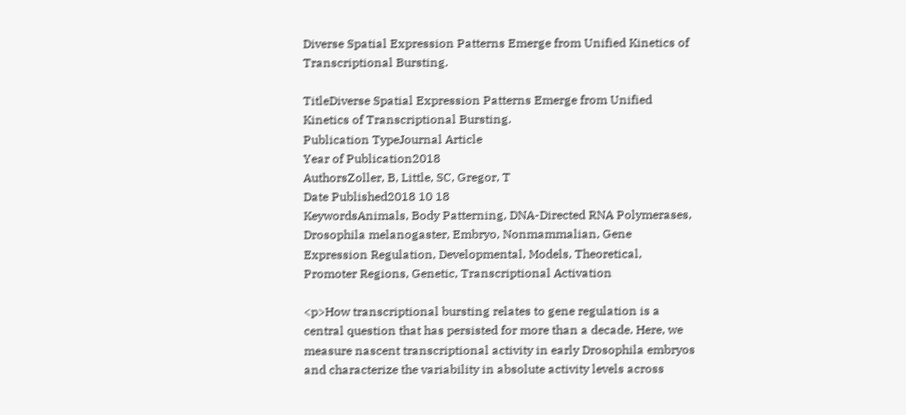Diverse Spatial Expression Patterns Emerge from Unified Kinetics of Transcriptional Bursting.

TitleDiverse Spatial Expression Patterns Emerge from Unified Kinetics of Transcriptional Bursting.
Publication TypeJournal Article
Year of Publication2018
AuthorsZoller, B, Little, SC, Gregor, T
Date Published2018 10 18
KeywordsAnimals, Body Patterning, DNA-Directed RNA Polymerases, Drosophila melanogaster, Embryo, Nonmammalian, Gene Expression Regulation, Developmental, Models, Theoretical, Promoter Regions, Genetic, Transcriptional Activation

<p>How transcriptional bursting relates to gene regulation is a central question that has persisted for more than a decade. Here, we measure nascent transcriptional activity in early Drosophila embryos and characterize the variability in absolute activity levels across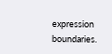expression boundaries.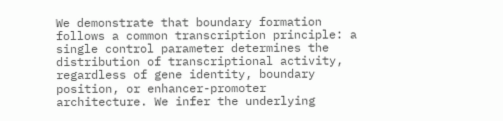We demonstrate that boundary formation follows a common transcription principle: a single control parameter determines the distribution of transcriptional activity, regardless of gene identity, boundary position, or enhancer-promoter architecture. We infer the underlying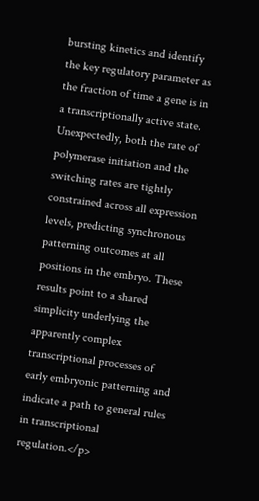bursting kinetics and identify the key regulatory parameter as the fraction of time a gene is in a transcriptionally active state. Unexpectedly, both the rate of polymerase initiation and the switching rates are tightly constrained across all expression levels, predicting synchronous patterning outcomes at all positions in the embryo. These results point to a shared simplicity underlying the apparently complex transcriptional processes of early embryonic patterning and indicate a path to general rules in transcriptional regulation.</p>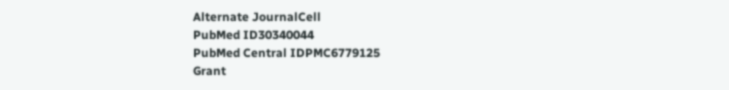Alternate JournalCell
PubMed ID30340044
PubMed Central IDPMC6779125
Grant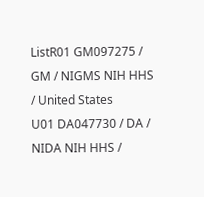ListR01 GM097275 / GM / NIGMS NIH HHS / United States
U01 DA047730 / DA / NIDA NIH HHS /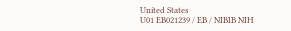United States
U01 EB021239 / EB / NIBIB NIH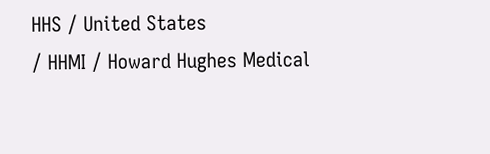HHS / United States
/ HHMI / Howard Hughes Medical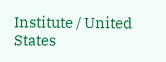Institute / United States